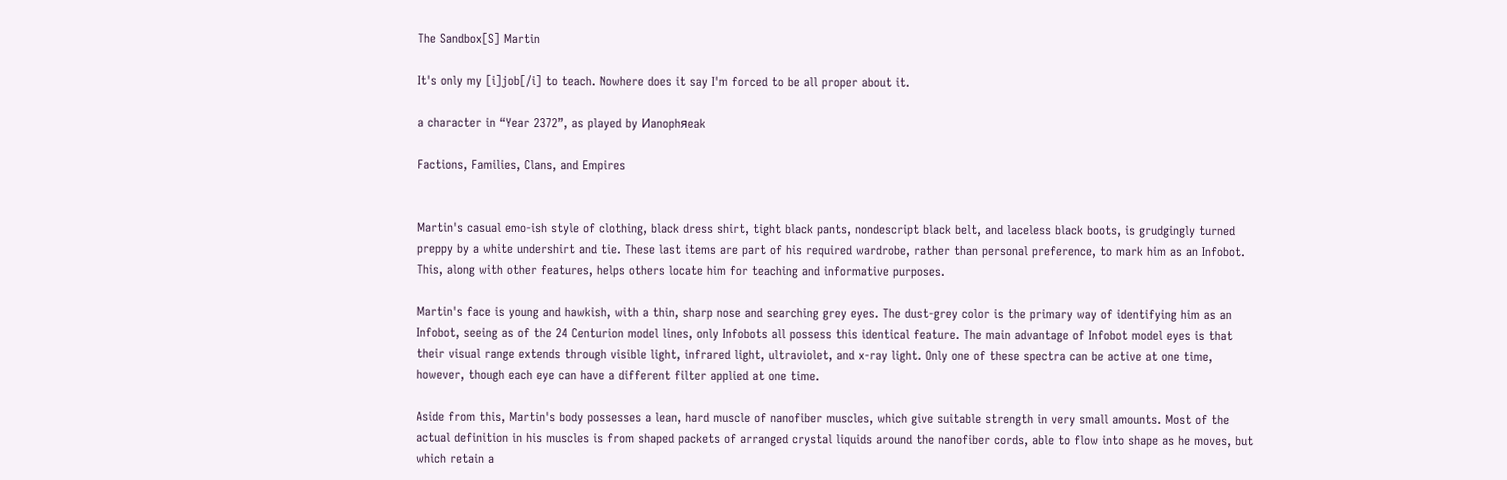The Sandbox[S] Martin

It's only my [i]job[/i] to teach. Nowhere does it say I'm forced to be all proper about it.

a character in “Year 2372”, as played by Иanophяeak

Factions, Families, Clans, and Empires


Martin's casual emo-ish style of clothing, black dress shirt, tight black pants, nondescript black belt, and laceless black boots, is grudgingly turned preppy by a white undershirt and tie. These last items are part of his required wardrobe, rather than personal preference, to mark him as an Infobot. This, along with other features, helps others locate him for teaching and informative purposes.

Martin's face is young and hawkish, with a thin, sharp nose and searching grey eyes. The dust-grey color is the primary way of identifying him as an Infobot, seeing as of the 24 Centurion model lines, only Infobots all possess this identical feature. The main advantage of Infobot model eyes is that their visual range extends through visible light, infrared light, ultraviolet, and x-ray light. Only one of these spectra can be active at one time, however, though each eye can have a different filter applied at one time.

Aside from this, Martin's body possesses a lean, hard muscle of nanofiber muscles, which give suitable strength in very small amounts. Most of the actual definition in his muscles is from shaped packets of arranged crystal liquids around the nanofiber cords, able to flow into shape as he moves, but which retain a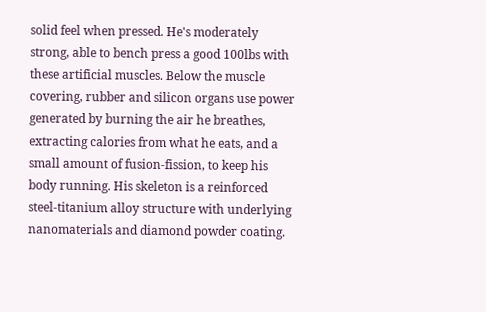solid feel when pressed. He's moderately strong, able to bench press a good 100lbs with these artificial muscles. Below the muscle covering, rubber and silicon organs use power generated by burning the air he breathes, extracting calories from what he eats, and a small amount of fusion-fission, to keep his body running. His skeleton is a reinforced steel-titanium alloy structure with underlying nanomaterials and diamond powder coating.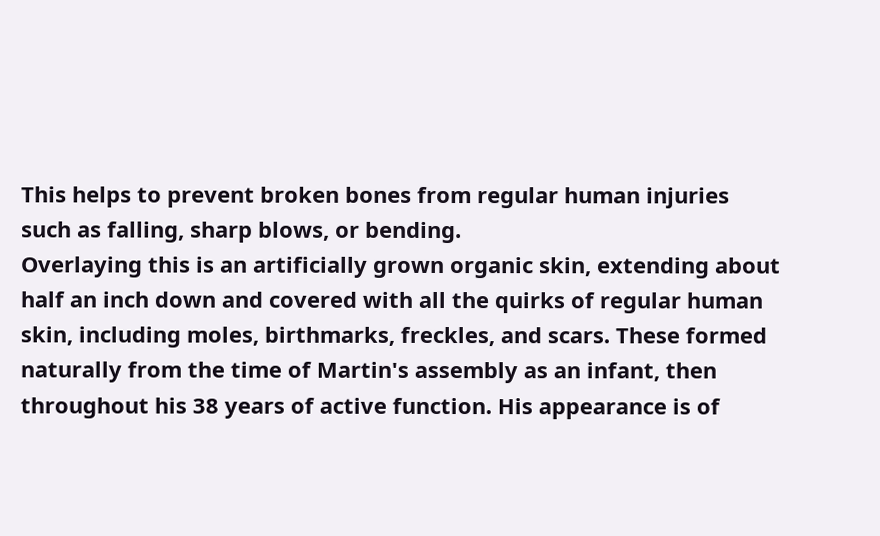This helps to prevent broken bones from regular human injuries such as falling, sharp blows, or bending.
Overlaying this is an artificially grown organic skin, extending about half an inch down and covered with all the quirks of regular human skin, including moles, birthmarks, freckles, and scars. These formed naturally from the time of Martin's assembly as an infant, then throughout his 38 years of active function. His appearance is of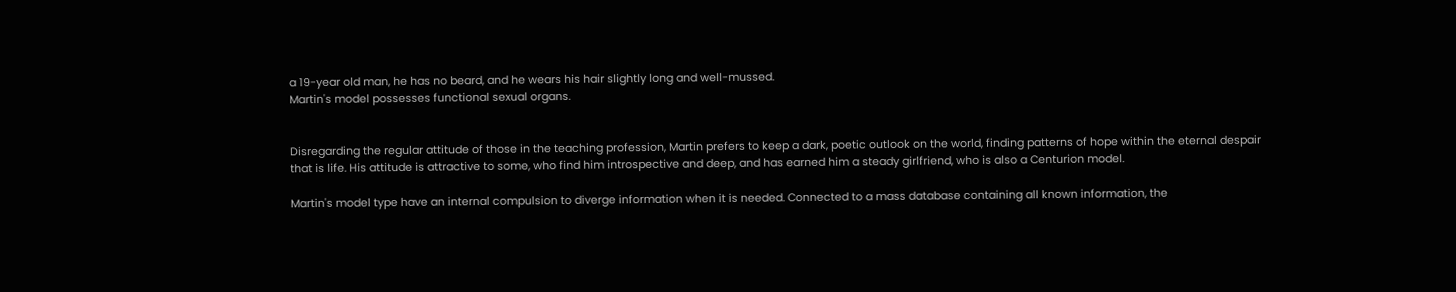a 19-year old man, he has no beard, and he wears his hair slightly long and well-mussed.
Martin's model possesses functional sexual organs.


Disregarding the regular attitude of those in the teaching profession, Martin prefers to keep a dark, poetic outlook on the world, finding patterns of hope within the eternal despair that is life. His attitude is attractive to some, who find him introspective and deep, and has earned him a steady girlfriend, who is also a Centurion model.

Martin's model type have an internal compulsion to diverge information when it is needed. Connected to a mass database containing all known information, the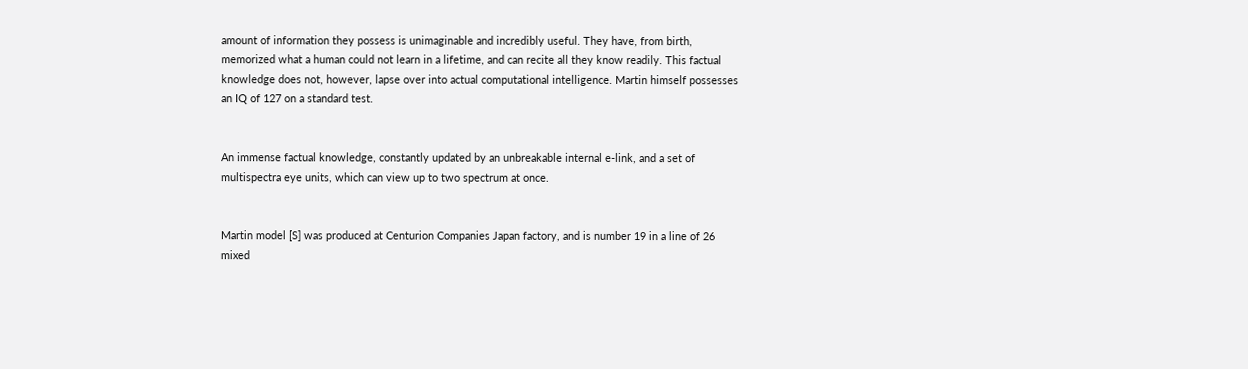amount of information they possess is unimaginable and incredibly useful. They have, from birth, memorized what a human could not learn in a lifetime, and can recite all they know readily. This factual knowledge does not, however, lapse over into actual computational intelligence. Martin himself possesses an IQ of 127 on a standard test.


An immense factual knowledge, constantly updated by an unbreakable internal e-link, and a set of multispectra eye units, which can view up to two spectrum at once.


Martin model [S] was produced at Centurion Companies Japan factory, and is number 19 in a line of 26 mixed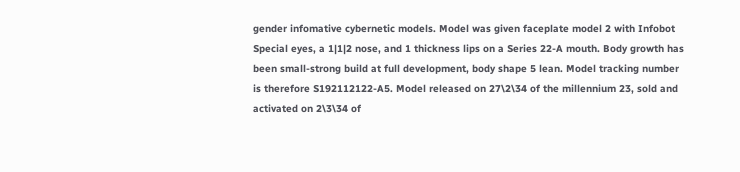gender infomative cybernetic models. Model was given faceplate model 2 with Infobot Special eyes, a 1|1|2 nose, and 1 thickness lips on a Series 22-A mouth. Body growth has been small-strong build at full development, body shape 5 lean. Model tracking number is therefore S192112122-A5. Model released on 27\2\34 of the millennium 23, sold and activated on 2\3\34 of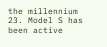the millennium 23. Model S has been active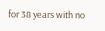for 38 years with no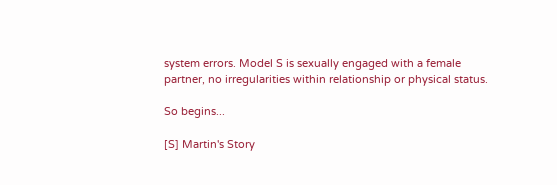system errors. Model S is sexually engaged with a female partner, no irregularities within relationship or physical status.

So begins...

[S] Martin's Story